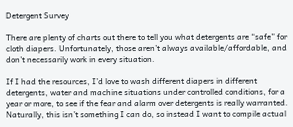Detergent Survey

There are plenty of charts out there to tell you what detergents are “safe” for cloth diapers. Unfortunately, those aren’t always available/affordable, and don’t necessarily work in every situation.

If I had the resources, I’d love to wash different diapers in different detergents, water and machine situations under controlled conditions, for a year or more, to see if the fear and alarm over detergents is really warranted. Naturally, this isn’t something I can do, so instead I want to compile actual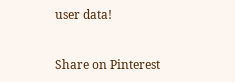user data!


Share on Pinterest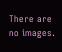There are no images.